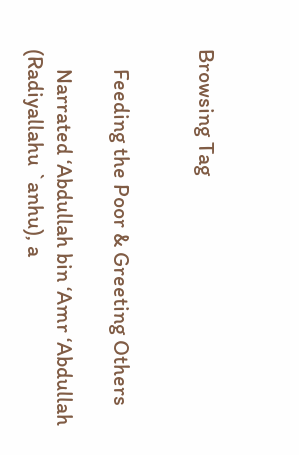Browsing Tag


    Feeding the Poor & Greeting Others

    Narrated ‘Abdullah bin ‘Amr ‘Abdullah (Radiyallahu `anhu), a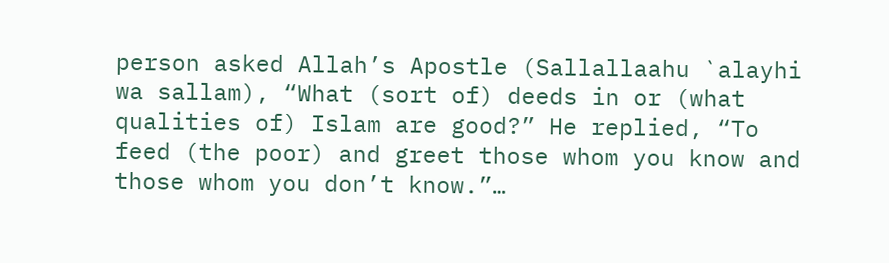person asked Allah’s Apostle (Sallallaahu `alayhi wa sallam), “What (sort of) deeds in or (what qualities of) Islam are good?” He replied, “To feed (the poor) and greet those whom you know and those whom you don’t know.”…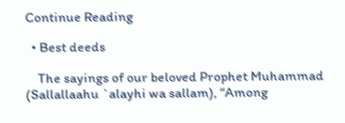Continue Reading

  • Best deeds

    The sayings of our beloved Prophet Muhammad (Sallallaahu `alayhi wa sallam), “Among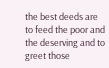the best deeds are to feed the poor and the deserving and to greet those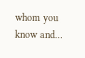whom you know and…